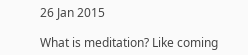26 Jan 2015

What is meditation? Like coming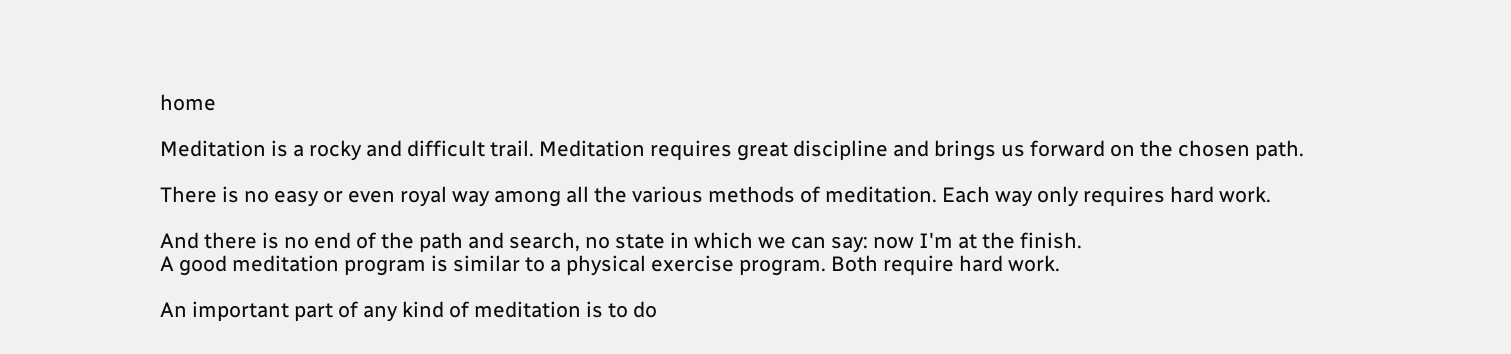home

Meditation is a rocky and difficult trail. Meditation requires great discipline and brings us forward on the chosen path.

There is no easy or even royal way among all the various methods of meditation. Each way only requires hard work.

And there is no end of the path and search, no state in which we can say: now I'm at the finish.
A good meditation program is similar to a physical exercise program. Both require hard work.

An important part of any kind of meditation is to do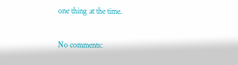one thing at the time.

No comments: